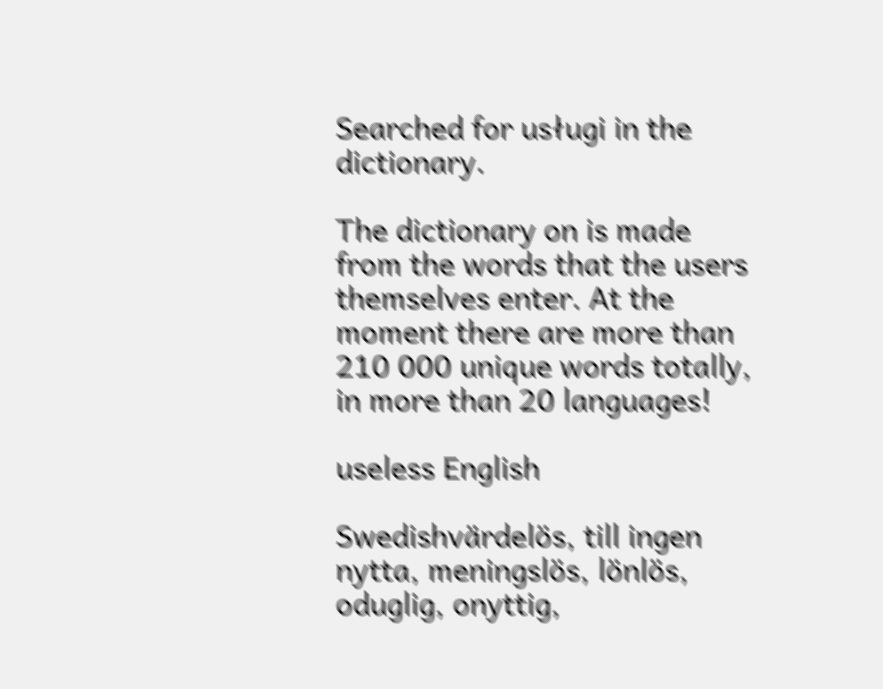Searched for usługi in the dictionary.

The dictionary on is made from the words that the users themselves enter. At the moment there are more than 210 000 unique words totally, in more than 20 languages!

useless English

Swedishvärdelös, till ingen nytta, meningslös, lönlös, oduglig, onyttig,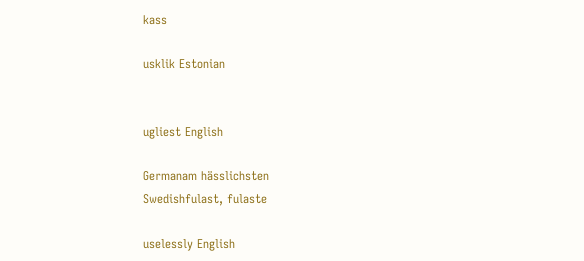kass

usklik Estonian


ugliest English

Germanam hässlichsten
Swedishfulast, fulaste

uselessly English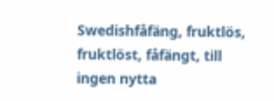Swedishfåfäng, fruktlös, fruktlöst, fåfängt, till ingen nytta